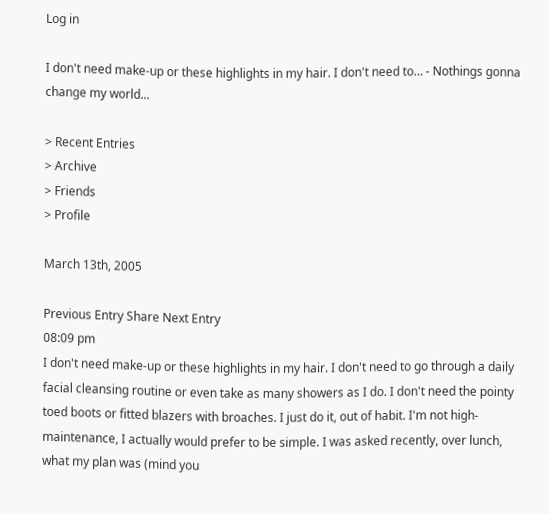Log in

I don't need make-up or these highlights in my hair. I don't need to… - Nothings gonna change my world...

> Recent Entries
> Archive
> Friends
> Profile

March 13th, 2005

Previous Entry Share Next Entry
08:09 pm
I don't need make-up or these highlights in my hair. I don't need to go through a daily facial cleansing routine or even take as many showers as I do. I don't need the pointy toed boots or fitted blazers with broaches. I just do it, out of habit. I'm not high-maintenance, I actually would prefer to be simple. I was asked recently, over lunch, what my plan was (mind you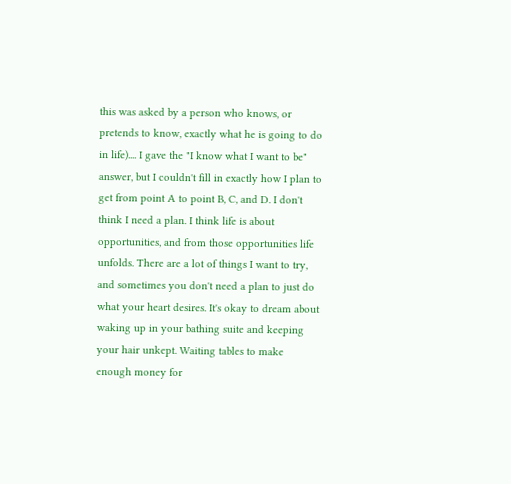this was asked by a person who knows, or pretends to know, exactly what he is going to do in life).... I gave the "I know what I want to be" answer, but I couldn't fill in exactly how I plan to get from point A to point B, C, and D. I don't think I need a plan. I think life is about opportunities, and from those opportunities life unfolds. There are a lot of things I want to try, and sometimes you don't need a plan to just do what your heart desires. It's okay to dream about waking up in your bathing suite and keeping your hair unkept. Waiting tables to make enough money for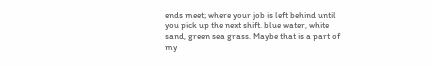ends meet; where your job is left behind until you pick up the next shift. blue water, white sand, green sea grass. Maybe that is a part of my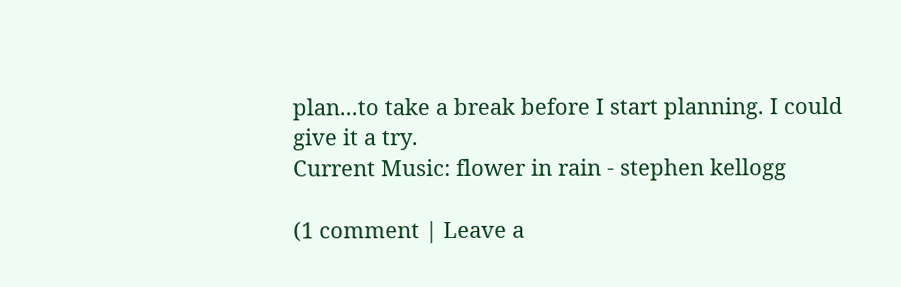plan...to take a break before I start planning. I could give it a try.
Current Music: flower in rain - stephen kellogg

(1 comment | Leave a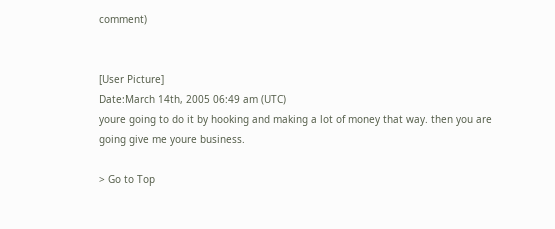comment)


[User Picture]
Date:March 14th, 2005 06:49 am (UTC)
youre going to do it by hooking and making a lot of money that way. then you are going give me youre business.

> Go to Top